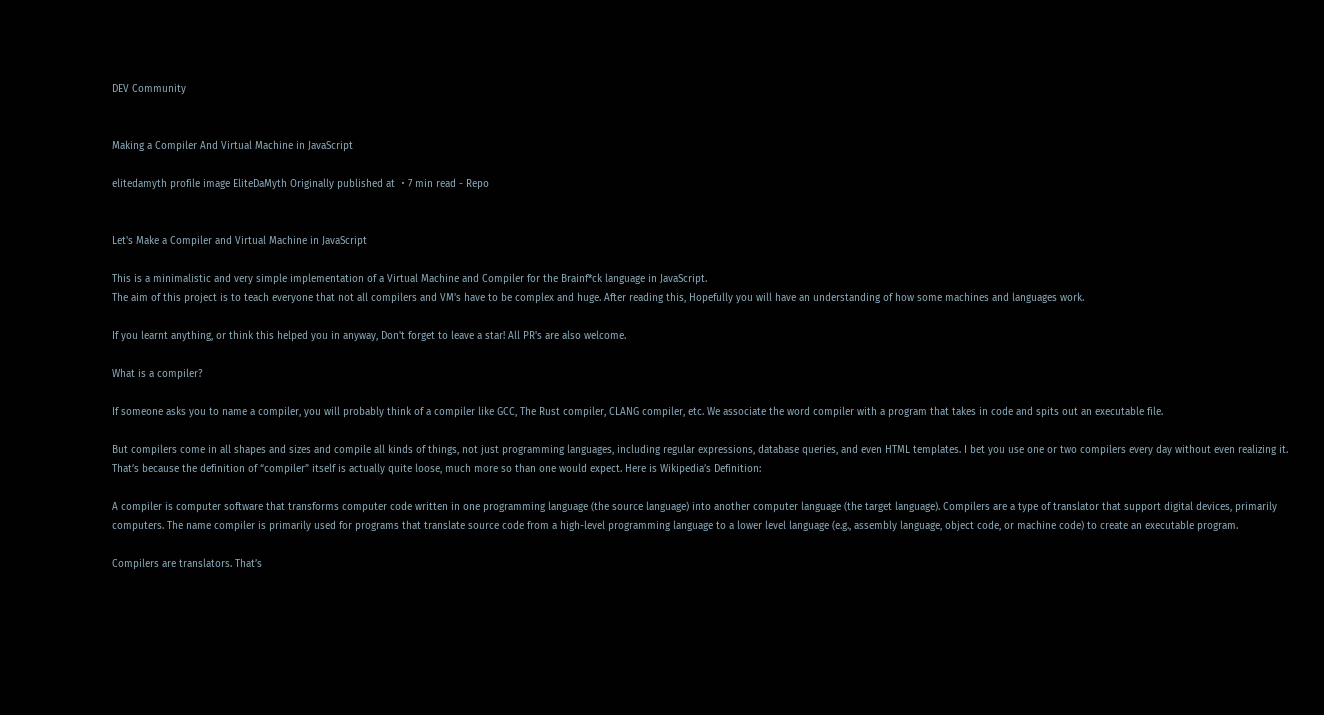DEV Community


Making a Compiler And Virtual Machine in JavaScript

elitedamyth profile image EliteDaMyth Originally published at ・7 min read - Repo


Let's Make a Compiler and Virtual Machine in JavaScript

This is a minimalistic and very simple implementation of a Virtual Machine and Compiler for the Brainf*ck language in JavaScript.
The aim of this project is to teach everyone that not all compilers and VM's have to be complex and huge. After reading this, Hopefully you will have an understanding of how some machines and languages work.

If you learnt anything, or think this helped you in anyway, Don't forget to leave a star! All PR's are also welcome.

What is a compiler?

If someone asks you to name a compiler, you will probably think of a compiler like GCC, The Rust compiler, CLANG compiler, etc. We associate the word compiler with a program that takes in code and spits out an executable file.

But compilers come in all shapes and sizes and compile all kinds of things, not just programming languages, including regular expressions, database queries, and even HTML templates. I bet you use one or two compilers every day without even realizing it. That’s because the definition of “compiler” itself is actually quite loose, much more so than one would expect. Here is Wikipedia’s Definition:

A compiler is computer software that transforms computer code written in one programming language (the source language) into another computer language (the target language). Compilers are a type of translator that support digital devices, primarily computers. The name compiler is primarily used for programs that translate source code from a high-level programming language to a lower level language (e.g., assembly language, object code, or machine code) to create an executable program.

Compilers are translators. That’s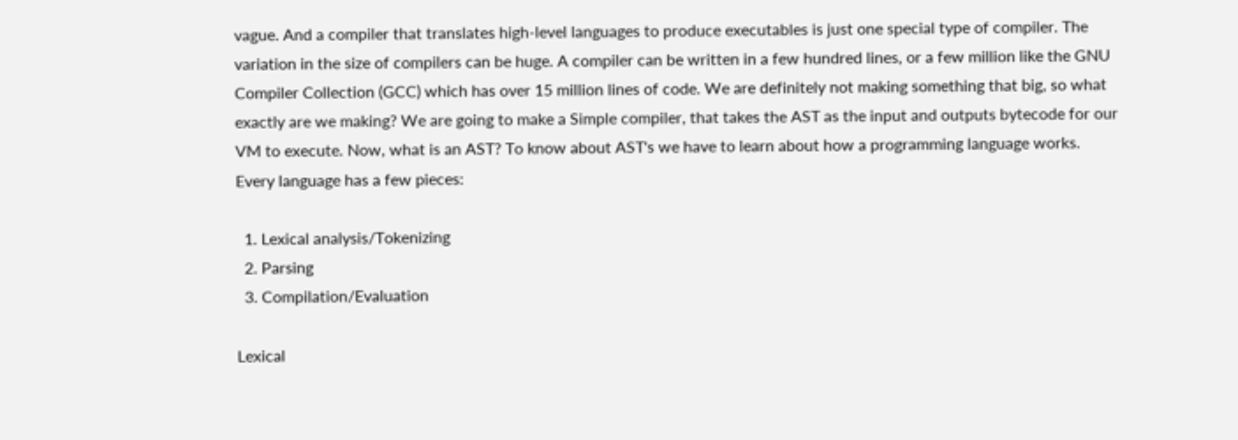vague. And a compiler that translates high-level languages to produce executables is just one special type of compiler. The variation in the size of compilers can be huge. A compiler can be written in a few hundred lines, or a few million like the GNU Compiler Collection (GCC) which has over 15 million lines of code. We are definitely not making something that big, so what exactly are we making? We are going to make a Simple compiler, that takes the AST as the input and outputs bytecode for our VM to execute. Now, what is an AST? To know about AST's we have to learn about how a programming language works.
Every language has a few pieces:

  1. Lexical analysis/Tokenizing
  2. Parsing
  3. Compilation/Evaluation

Lexical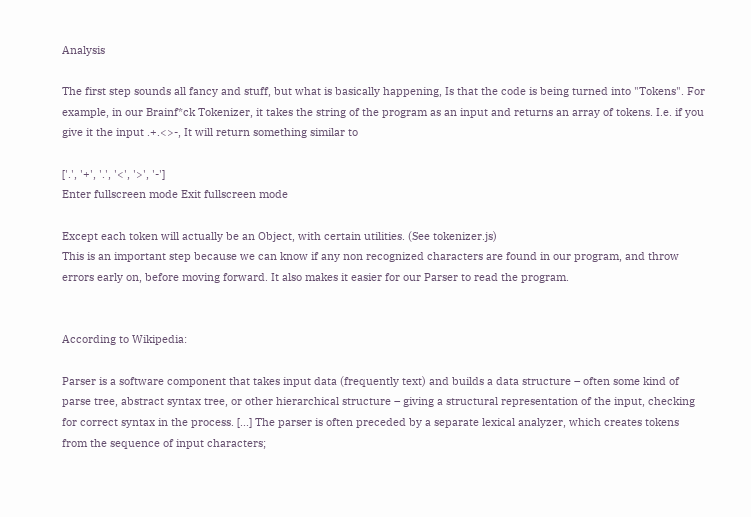Analysis

The first step sounds all fancy and stuff, but what is basically happening, Is that the code is being turned into "Tokens". For example, in our Brainf*ck Tokenizer, it takes the string of the program as an input and returns an array of tokens. I.e. if you give it the input .+.<>-, It will return something similar to

['.', '+', '.', '<', '>', '-']
Enter fullscreen mode Exit fullscreen mode

Except each token will actually be an Object, with certain utilities. (See tokenizer.js)
This is an important step because we can know if any non recognized characters are found in our program, and throw errors early on, before moving forward. It also makes it easier for our Parser to read the program.


According to Wikipedia:

Parser is a software component that takes input data (frequently text) and builds a data structure – often some kind of parse tree, abstract syntax tree, or other hierarchical structure – giving a structural representation of the input, checking for correct syntax in the process. [...] The parser is often preceded by a separate lexical analyzer, which creates tokens from the sequence of input characters;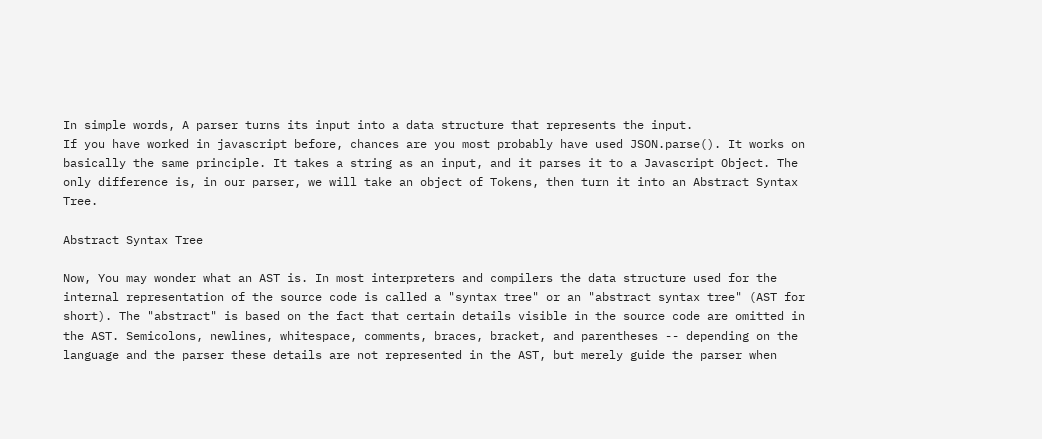In simple words, A parser turns its input into a data structure that represents the input.
If you have worked in javascript before, chances are you most probably have used JSON.parse(). It works on basically the same principle. It takes a string as an input, and it parses it to a Javascript Object. The only difference is, in our parser, we will take an object of Tokens, then turn it into an Abstract Syntax Tree.

Abstract Syntax Tree

Now, You may wonder what an AST is. In most interpreters and compilers the data structure used for the internal representation of the source code is called a "syntax tree" or an "abstract syntax tree" (AST for short). The "abstract" is based on the fact that certain details visible in the source code are omitted in the AST. Semicolons, newlines, whitespace, comments, braces, bracket, and parentheses -- depending on the language and the parser these details are not represented in the AST, but merely guide the parser when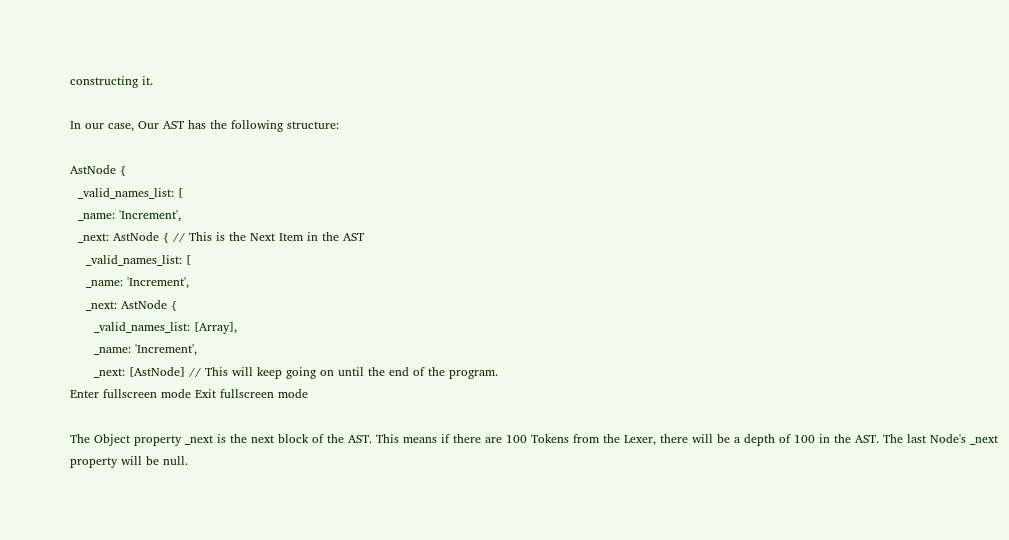constructing it.

In our case, Our AST has the following structure:

AstNode {
  _valid_names_list: [
  _name: 'Increment',
  _next: AstNode { // This is the Next Item in the AST
    _valid_names_list: [
    _name: 'Increment',
    _next: AstNode {
      _valid_names_list: [Array],
      _name: 'Increment',
      _next: [AstNode] // This will keep going on until the end of the program.
Enter fullscreen mode Exit fullscreen mode

The Object property _next is the next block of the AST. This means if there are 100 Tokens from the Lexer, there will be a depth of 100 in the AST. The last Node's _next property will be null.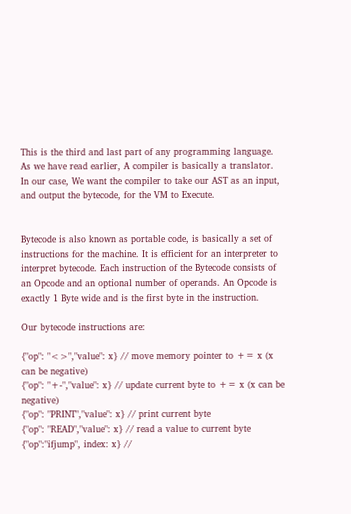This is the third and last part of any programming language. As we have read earlier, A compiler is basically a translator. In our case, We want the compiler to take our AST as an input, and output the bytecode, for the VM to Execute.


Bytecode is also known as portable code, is basically a set of instructions for the machine. It is efficient for an interpreter to interpret bytecode. Each instruction of the Bytecode consists of an Opcode and an optional number of operands. An Opcode is exactly 1 Byte wide and is the first byte in the instruction.

Our bytecode instructions are:

{"op": "<>","value": x} // move memory pointer to += x (x can be negative)
{"op": "+-","value": x} // update current byte to += x (x can be negative)
{"op": "PRINT","value": x} // print current byte
{"op": "READ","value": x} // read a value to current byte
{"op":"ifjump", index: x} //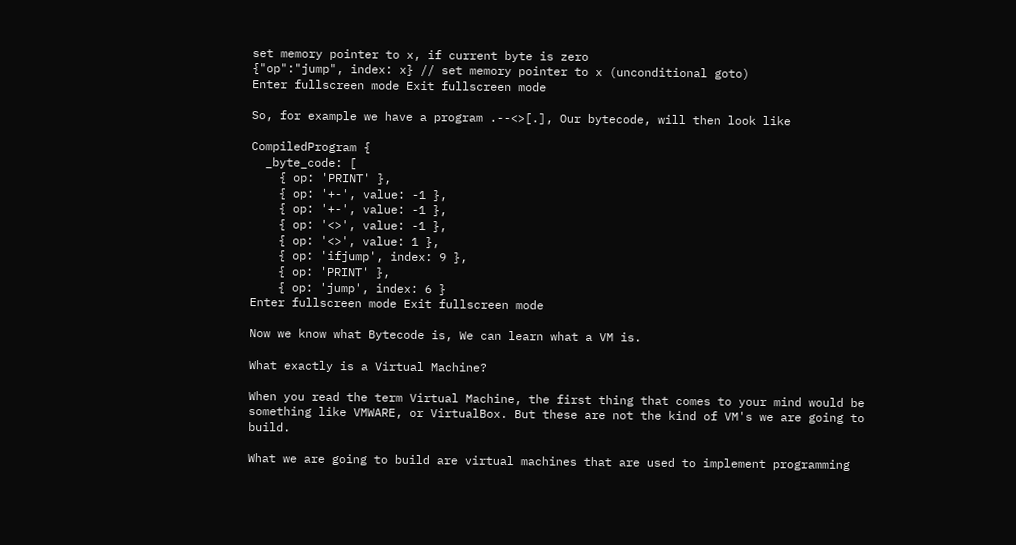set memory pointer to x, if current byte is zero
{"op":"jump", index: x} // set memory pointer to x (unconditional goto)
Enter fullscreen mode Exit fullscreen mode

So, for example we have a program .--<>[.], Our bytecode, will then look like

CompiledProgram {
  _byte_code: [
    { op: 'PRINT' },
    { op: '+-', value: -1 },
    { op: '+-', value: -1 },
    { op: '<>', value: -1 },
    { op: '<>', value: 1 },
    { op: 'ifjump', index: 9 },
    { op: 'PRINT' },
    { op: 'jump', index: 6 }
Enter fullscreen mode Exit fullscreen mode

Now we know what Bytecode is, We can learn what a VM is.

What exactly is a Virtual Machine?

When you read the term Virtual Machine, the first thing that comes to your mind would be something like VMWARE, or VirtualBox. But these are not the kind of VM's we are going to build.

What we are going to build are virtual machines that are used to implement programming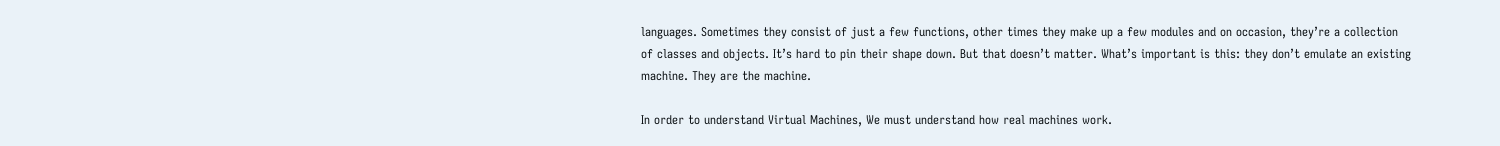languages. Sometimes they consist of just a few functions, other times they make up a few modules and on occasion, they’re a collection of classes and objects. It’s hard to pin their shape down. But that doesn’t matter. What’s important is this: they don’t emulate an existing machine. They are the machine.

In order to understand Virtual Machines, We must understand how real machines work.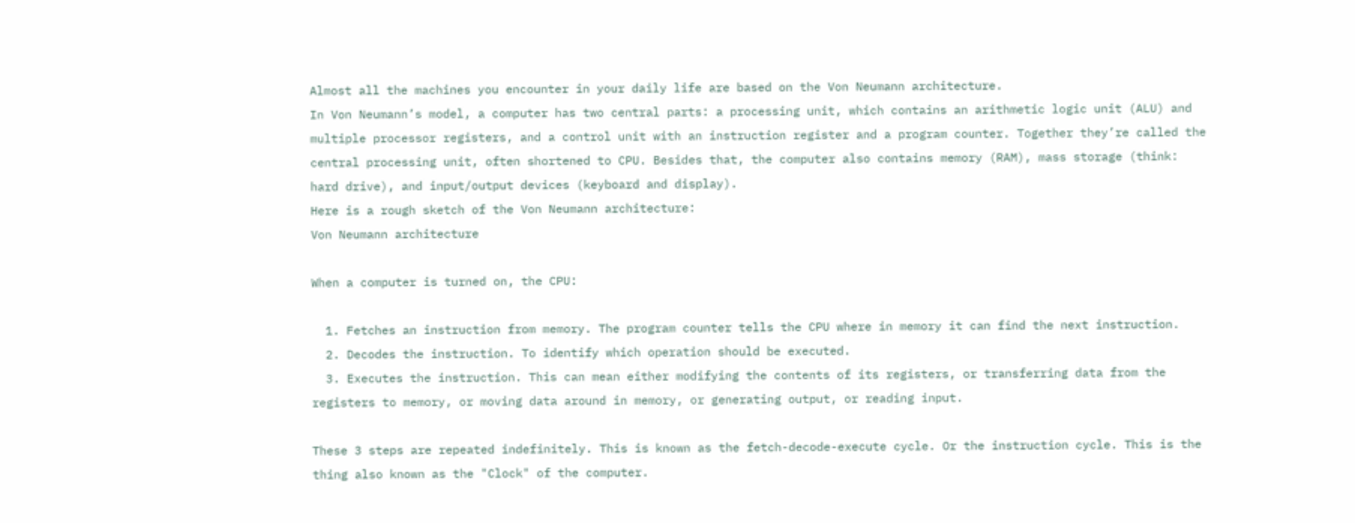Almost all the machines you encounter in your daily life are based on the Von Neumann architecture.
In Von Neumann’s model, a computer has two central parts: a processing unit, which contains an arithmetic logic unit (ALU) and multiple processor registers, and a control unit with an instruction register and a program counter. Together they’re called the central processing unit, often shortened to CPU. Besides that, the computer also contains memory (RAM), mass storage (think: hard drive), and input/output devices (keyboard and display).
Here is a rough sketch of the Von Neumann architecture:
Von Neumann architecture

When a computer is turned on, the CPU:

  1. Fetches an instruction from memory. The program counter tells the CPU where in memory it can find the next instruction.
  2. Decodes the instruction. To identify which operation should be executed.
  3. Executes the instruction. This can mean either modifying the contents of its registers, or transferring data from the registers to memory, or moving data around in memory, or generating output, or reading input.

These 3 steps are repeated indefinitely. This is known as the fetch-decode-execute cycle. Or the instruction cycle. This is the thing also known as the "Clock" of the computer.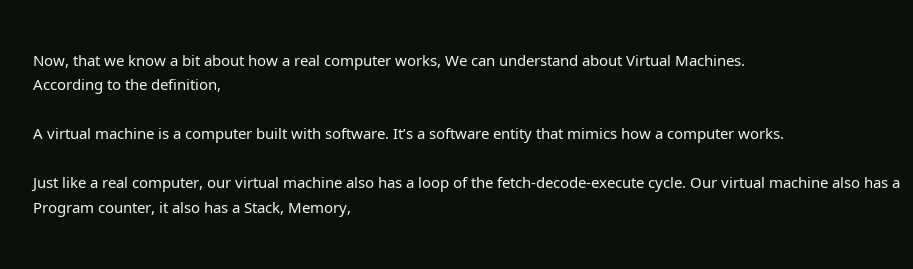Now, that we know a bit about how a real computer works, We can understand about Virtual Machines.
According to the definition,

A virtual machine is a computer built with software. It’s a software entity that mimics how a computer works.

Just like a real computer, our virtual machine also has a loop of the fetch-decode-execute cycle. Our virtual machine also has a Program counter, it also has a Stack, Memory,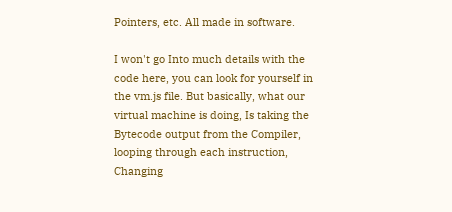Pointers, etc. All made in software.

I won't go Into much details with the code here, you can look for yourself in the vm.js file. But basically, what our virtual machine is doing, Is taking the Bytecode output from the Compiler, looping through each instruction, Changing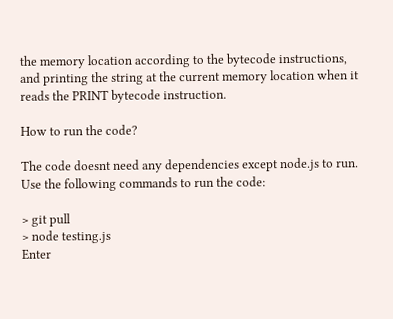the memory location according to the bytecode instructions, and printing the string at the current memory location when it reads the PRINT bytecode instruction.

How to run the code?

The code doesnt need any dependencies except node.js to run. Use the following commands to run the code:

> git pull
> node testing.js
Enter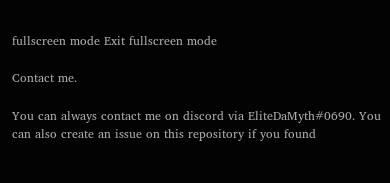fullscreen mode Exit fullscreen mode

Contact me.

You can always contact me on discord via EliteDaMyth#0690. You can also create an issue on this repository if you found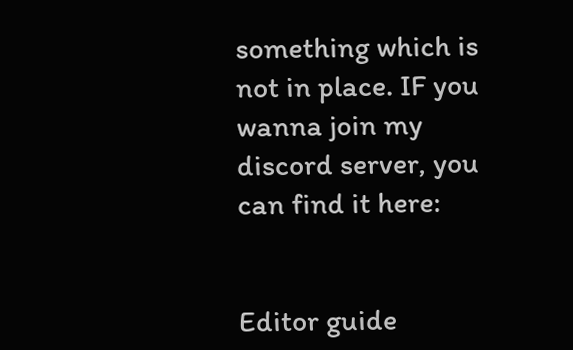something which is not in place. IF you wanna join my discord server, you can find it here:


Editor guide